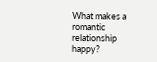What makes a romantic relationship happy?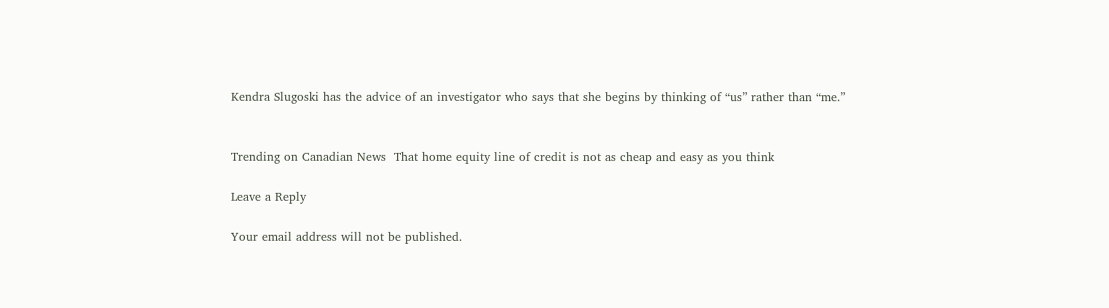Kendra Slugoski has the advice of an investigator who says that she begins by thinking of “us” rather than “me.”


Trending on Canadian News  That home equity line of credit is not as cheap and easy as you think

Leave a Reply

Your email address will not be published.